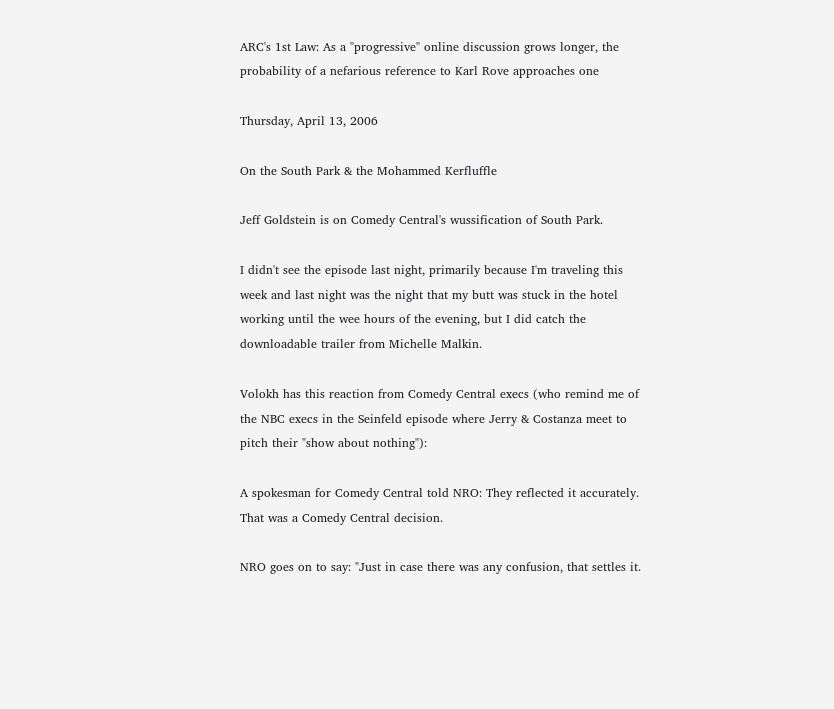ARC's 1st Law: As a "progressive" online discussion grows longer, the probability of a nefarious reference to Karl Rove approaches one

Thursday, April 13, 2006

On the South Park & the Mohammed Kerfluffle

Jeff Goldstein is on Comedy Central's wussification of South Park.

I didn't see the episode last night, primarily because I'm traveling this week and last night was the night that my butt was stuck in the hotel working until the wee hours of the evening, but I did catch the downloadable trailer from Michelle Malkin.

Volokh has this reaction from Comedy Central execs (who remind me of the NBC execs in the Seinfeld episode where Jerry & Costanza meet to pitch their "show about nothing"):

A spokesman for Comedy Central told NRO: They reflected it accurately. That was a Comedy Central decision.

NRO goes on to say: "Just in case there was any confusion, that settles it.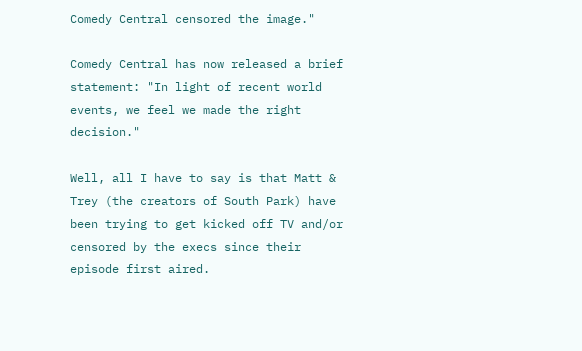Comedy Central censored the image."

Comedy Central has now released a brief statement: "In light of recent world events, we feel we made the right decision."

Well, all I have to say is that Matt & Trey (the creators of South Park) have been trying to get kicked off TV and/or censored by the execs since their episode first aired.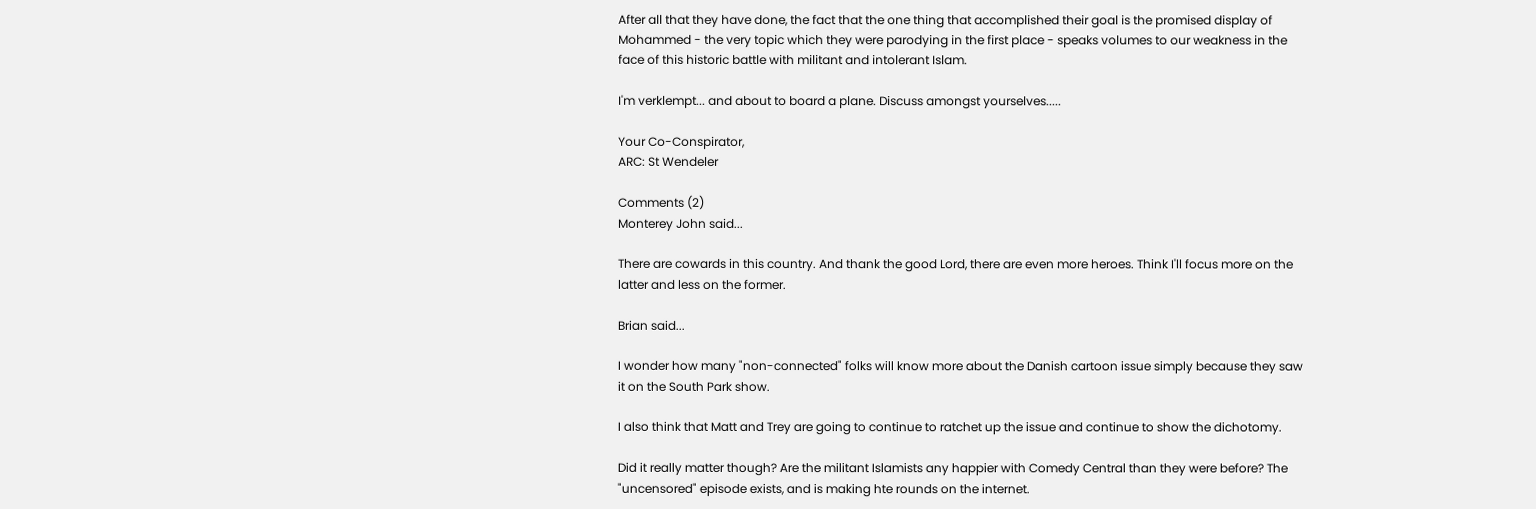After all that they have done, the fact that the one thing that accomplished their goal is the promised display of Mohammed - the very topic which they were parodying in the first place - speaks volumes to our weakness in the face of this historic battle with militant and intolerant Islam.

I'm verklempt... and about to board a plane. Discuss amongst yourselves.....

Your Co-Conspirator,
ARC: St Wendeler

Comments (2)
Monterey John said...

There are cowards in this country. And thank the good Lord, there are even more heroes. Think I'll focus more on the latter and less on the former.

Brian said...

I wonder how many "non-connected" folks will know more about the Danish cartoon issue simply because they saw it on the South Park show.

I also think that Matt and Trey are going to continue to ratchet up the issue and continue to show the dichotomy.

Did it really matter though? Are the militant Islamists any happier with Comedy Central than they were before? The "uncensored" episode exists, and is making hte rounds on the internet.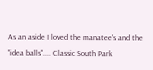As an aside I loved the manatee's and the "idea balls".... Classic South Park